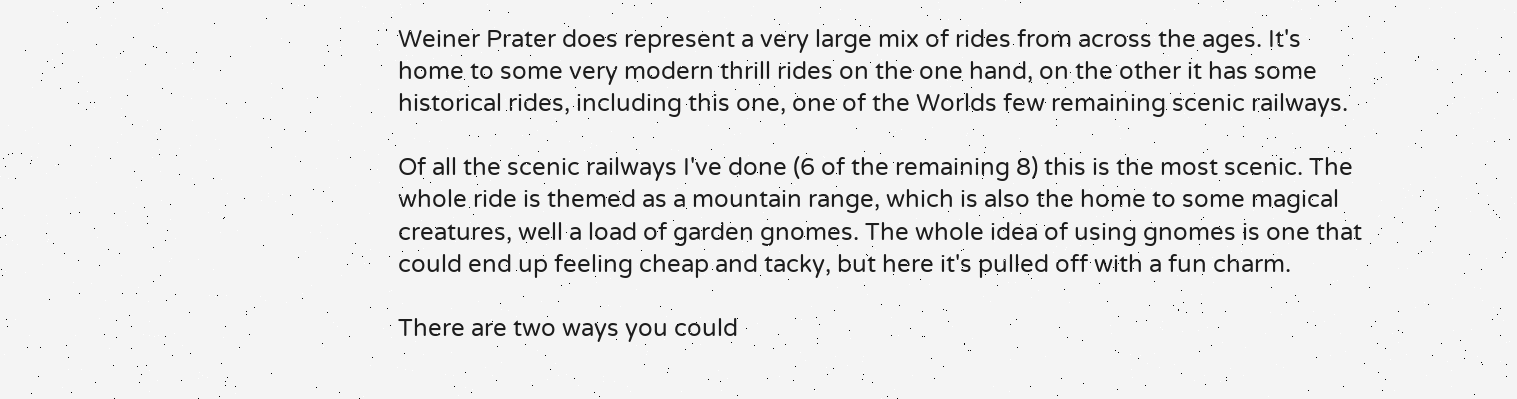Weiner Prater does represent a very large mix of rides from across the ages. It's home to some very modern thrill rides on the one hand, on the other it has some historical rides, including this one, one of the Worlds few remaining scenic railways.

Of all the scenic railways I've done (6 of the remaining 8) this is the most scenic. The whole ride is themed as a mountain range, which is also the home to some magical creatures, well a load of garden gnomes. The whole idea of using gnomes is one that could end up feeling cheap and tacky, but here it's pulled off with a fun charm.

There are two ways you could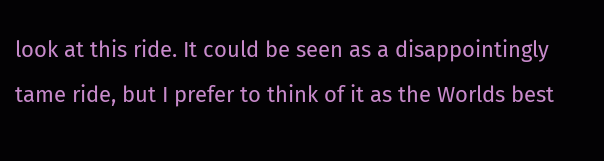look at this ride. It could be seen as a disappointingly tame ride, but I prefer to think of it as the Worlds best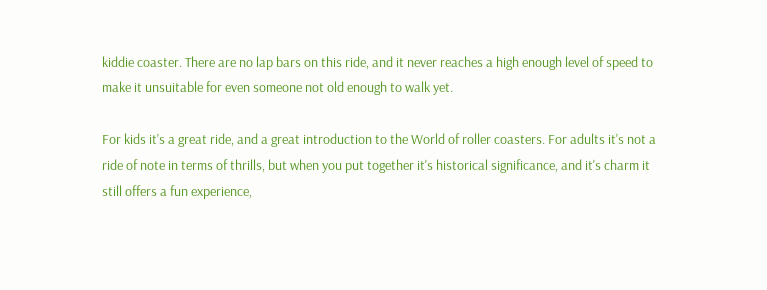kiddie coaster. There are no lap bars on this ride, and it never reaches a high enough level of speed to make it unsuitable for even someone not old enough to walk yet.

For kids it's a great ride, and a great introduction to the World of roller coasters. For adults it's not a ride of note in terms of thrills, but when you put together it's historical significance, and it's charm it still offers a fun experience,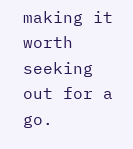making it worth seeking out for a go.